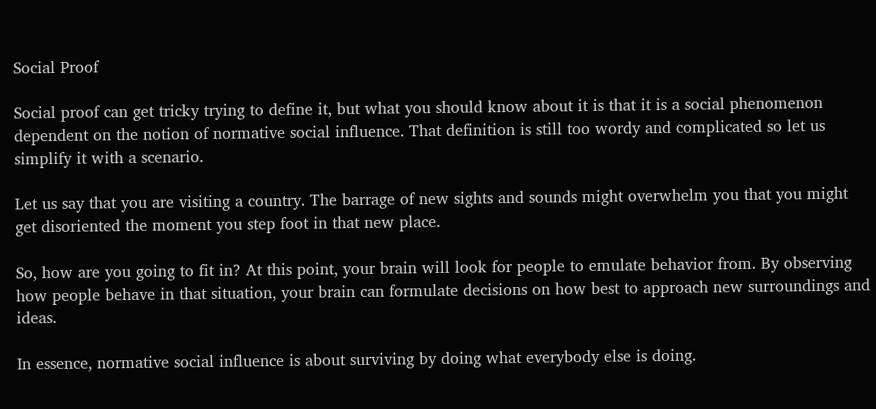Social Proof

Social proof can get tricky trying to define it, but what you should know about it is that it is a social phenomenon dependent on the notion of normative social influence. That definition is still too wordy and complicated so let us simplify it with a scenario.

Let us say that you are visiting a country. The barrage of new sights and sounds might overwhelm you that you might get disoriented the moment you step foot in that new place.

So, how are you going to fit in? At this point, your brain will look for people to emulate behavior from. By observing how people behave in that situation, your brain can formulate decisions on how best to approach new surroundings and ideas.

In essence, normative social influence is about surviving by doing what everybody else is doing.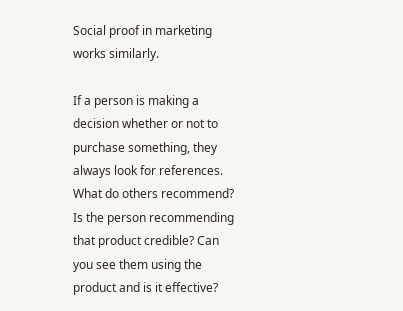Social proof in marketing works similarly.

If a person is making a decision whether or not to purchase something, they always look for references. What do others recommend? Is the person recommending that product credible? Can you see them using the product and is it effective?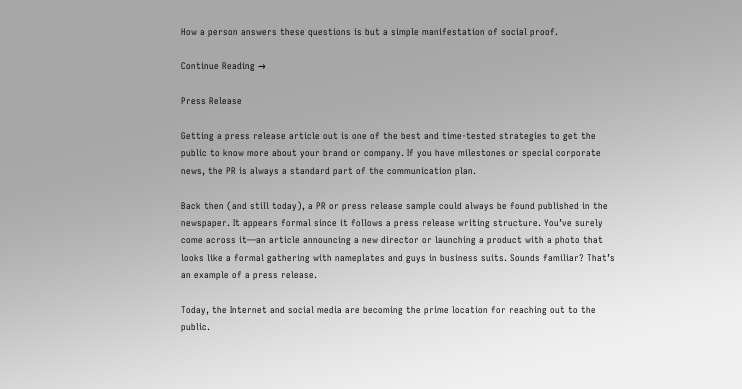How a person answers these questions is but a simple manifestation of social proof.

Continue Reading →

Press Release

Getting a press release article out is one of the best and time-tested strategies to get the public to know more about your brand or company. If you have milestones or special corporate news, the PR is always a standard part of the communication plan.

Back then (and still today), a PR or press release sample could always be found published in the newspaper. It appears formal since it follows a press release writing structure. You’ve surely come across it—an article announcing a new director or launching a product with a photo that looks like a formal gathering with nameplates and guys in business suits. Sounds familiar? That’s an example of a press release.

Today, the Internet and social media are becoming the prime location for reaching out to the public.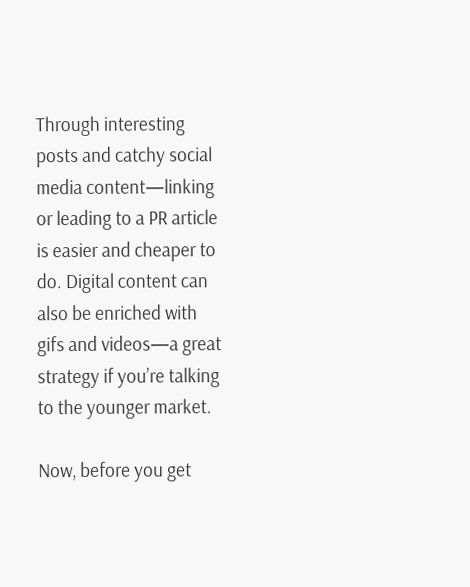Through interesting posts and catchy social media content—linking or leading to a PR article is easier and cheaper to do. Digital content can also be enriched with gifs and videos—a great strategy if you’re talking to the younger market.

Now, before you get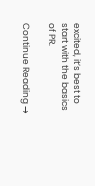excited, it’s best to start with the basics of PR.

Continue Reading →